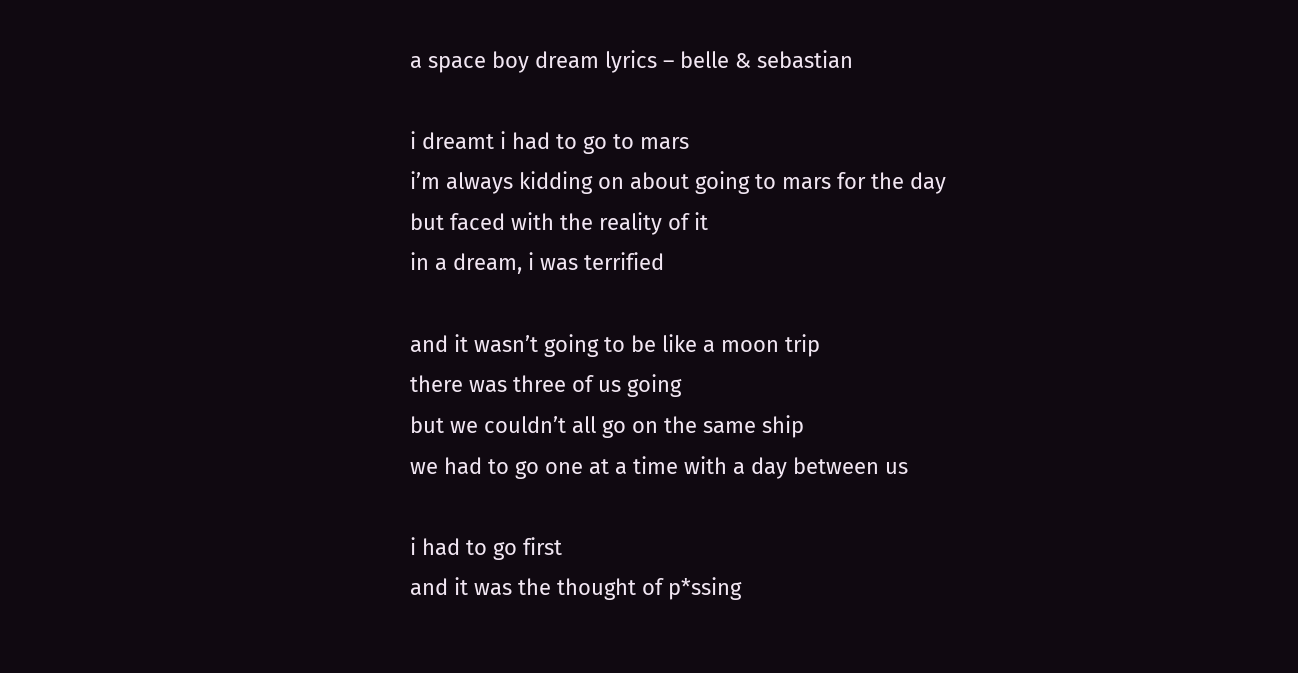a space boy dream lyrics – belle & sebastian

i dreamt i had to go to mars
i’m always kidding on about going to mars for the day
but faced with the reality of it
in a dream, i was terrified

and it wasn’t going to be like a moon trip
there was three of us going
but we couldn’t all go on the same ship
we had to go one at a time with a day between us

i had to go first
and it was the thought of p*ssing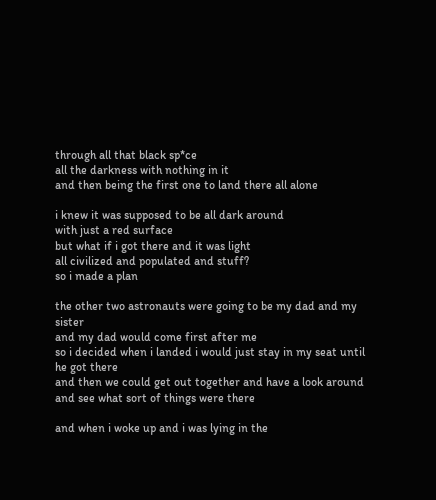through all that black sp*ce
all the darkness with nothing in it
and then being the first one to land there all alone

i knew it was supposed to be all dark around
with just a red surface
but what if i got there and it was light
all civilized and populated and stuff?
so i made a plan

the other two astronauts were going to be my dad and my sister
and my dad would come first after me
so i decided when i landed i would just stay in my seat until he got there
and then we could get out together and have a look around
and see what sort of things were there

and when i woke up and i was lying in the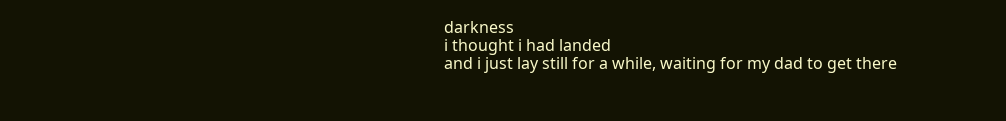darkness
i thought i had landed
and i just lay still for a while, waiting for my dad to get there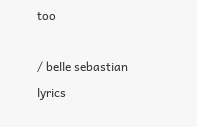too

/ belle sebastian lyrics